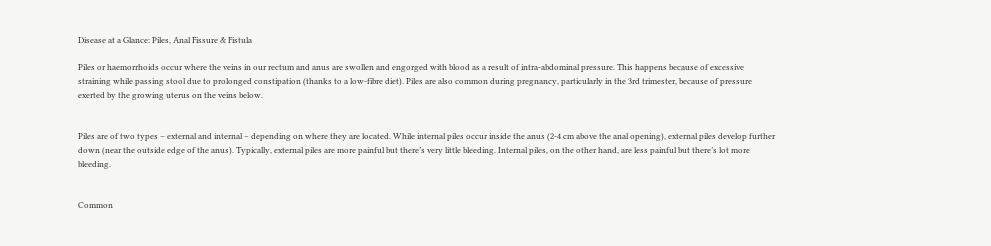Disease at a Glance: Piles, Anal Fissure & Fistula

Piles or haemorrhoids occur where the veins in our rectum and anus are swollen and engorged with blood as a result of intra-abdominal pressure. This happens because of excessive straining while passing stool due to prolonged constipation (thanks to a low-fibre diet). Piles are also common during pregnancy, particularly in the 3rd trimester, because of pressure exerted by the growing uterus on the veins below.


Piles are of two types – external and internal – depending on where they are located. While internal piles occur inside the anus (2-4 cm above the anal opening), external piles develop further down (near the outside edge of the anus). Typically, external piles are more painful but there’s very little bleeding. Internal piles, on the other hand, are less painful but there’s lot more bleeding.


Common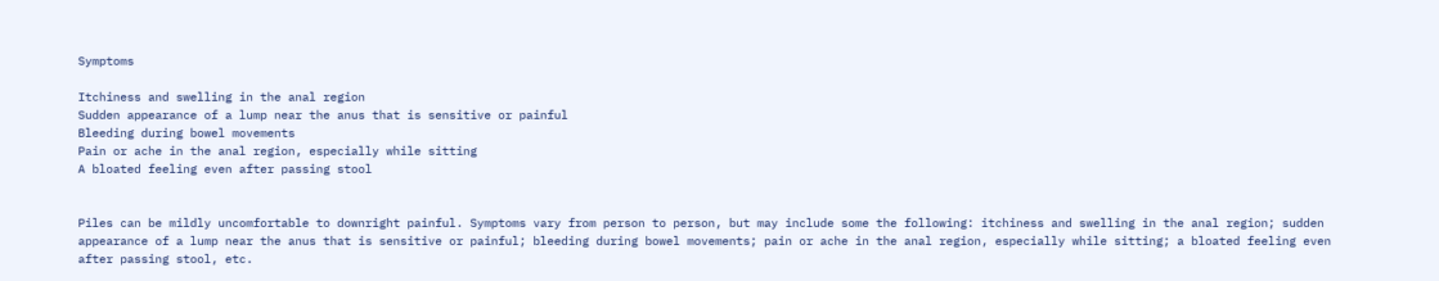Symptoms

Itchiness and swelling in the anal region
Sudden appearance of a lump near the anus that is sensitive or painful
Bleeding during bowel movements
Pain or ache in the anal region, especially while sitting
A bloated feeling even after passing stool


Piles can be mildly uncomfortable to downright painful. Symptoms vary from person to person, but may include some the following: itchiness and swelling in the anal region; sudden appearance of a lump near the anus that is sensitive or painful; bleeding during bowel movements; pain or ache in the anal region, especially while sitting; a bloated feeling even after passing stool, etc.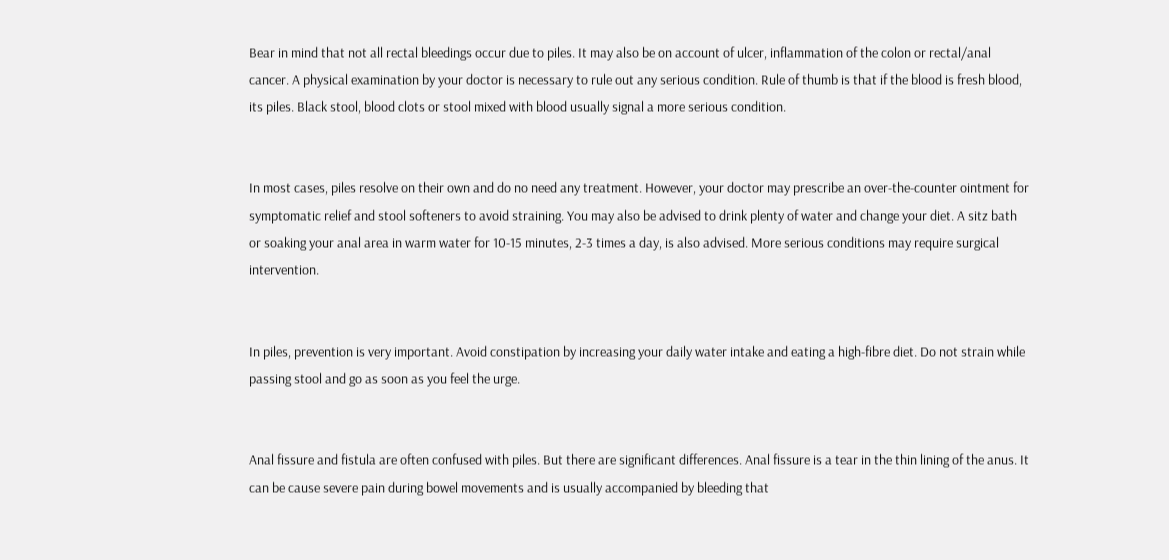Bear in mind that not all rectal bleedings occur due to piles. It may also be on account of ulcer, inflammation of the colon or rectal/anal cancer. A physical examination by your doctor is necessary to rule out any serious condition. Rule of thumb is that if the blood is fresh blood, its piles. Black stool, blood clots or stool mixed with blood usually signal a more serious condition.


In most cases, piles resolve on their own and do no need any treatment. However, your doctor may prescribe an over-the-counter ointment for symptomatic relief and stool softeners to avoid straining. You may also be advised to drink plenty of water and change your diet. A sitz bath or soaking your anal area in warm water for 10-15 minutes, 2-3 times a day, is also advised. More serious conditions may require surgical intervention.


In piles, prevention is very important. Avoid constipation by increasing your daily water intake and eating a high-fibre diet. Do not strain while passing stool and go as soon as you feel the urge.


Anal fissure and fistula are often confused with piles. But there are significant differences. Anal fissure is a tear in the thin lining of the anus. It can be cause severe pain during bowel movements and is usually accompanied by bleeding that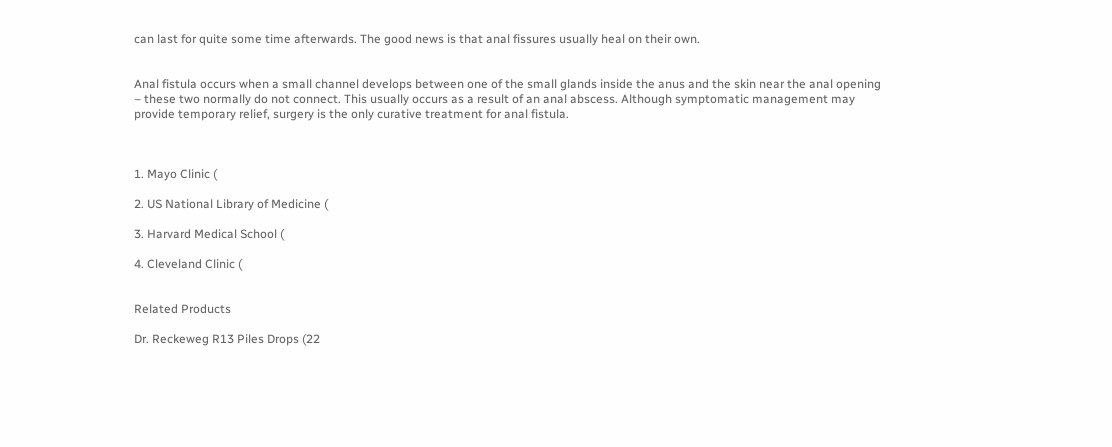can last for quite some time afterwards. The good news is that anal fissures usually heal on their own.


Anal fistula occurs when a small channel develops between one of the small glands inside the anus and the skin near the anal opening – these two normally do not connect. This usually occurs as a result of an anal abscess. Although symptomatic management may provide temporary relief, surgery is the only curative treatment for anal fistula.



1. Mayo Clinic (

2. US National Library of Medicine (

3. Harvard Medical School (

4. Cleveland Clinic (


Related Products

Dr. Reckeweg R13 Piles Drops (22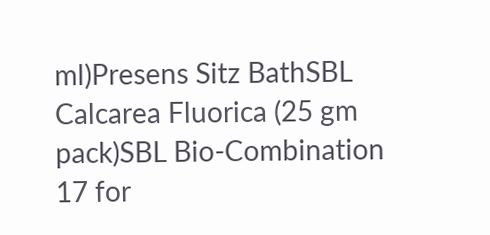ml)Presens Sitz BathSBL Calcarea Fluorica (25 gm pack)SBL Bio-Combination 17 for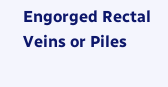Engorged Rectal Veins or Piles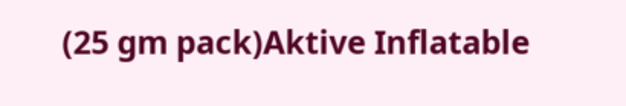(25 gm pack)Aktive Inflatable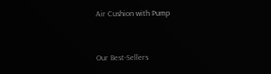Air Cushion with Pump


Our Best-Sellers